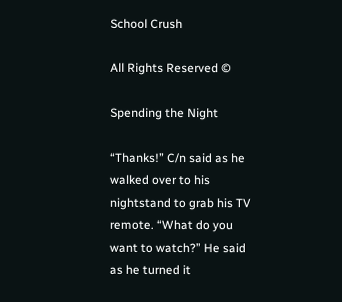School Crush

All Rights Reserved ©

Spending the Night

“Thanks!” C/n said as he walked over to his nightstand to grab his TV remote. “What do you want to watch?” He said as he turned it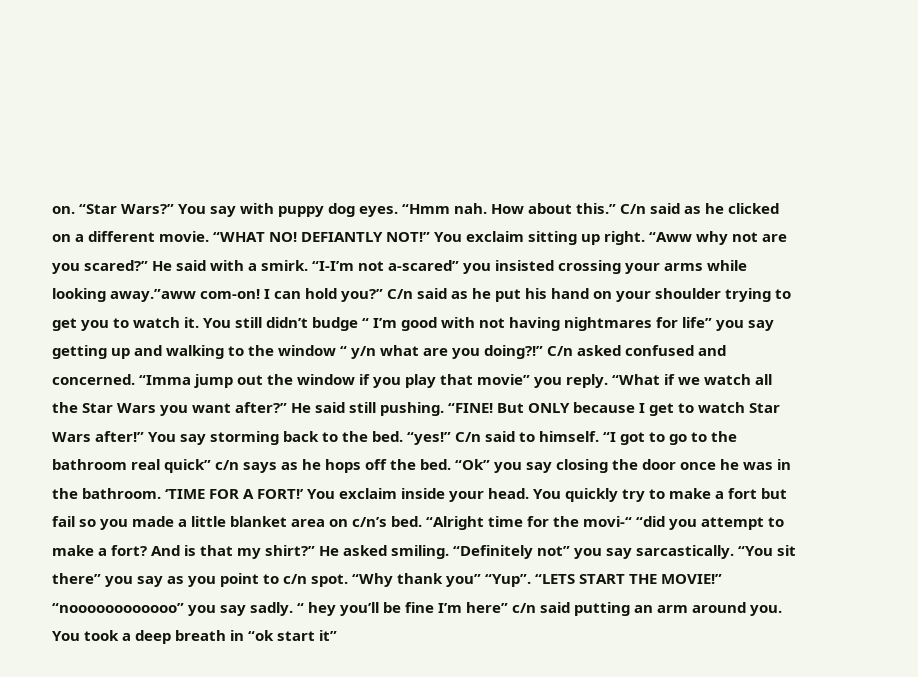on. “Star Wars?” You say with puppy dog eyes. “Hmm nah. How about this.” C/n said as he clicked on a different movie. “WHAT NO! DEFIANTLY NOT!” You exclaim sitting up right. “Aww why not are you scared?” He said with a smirk. “I-I’m not a-scared” you insisted crossing your arms while looking away.”aww com-on! I can hold you?” C/n said as he put his hand on your shoulder trying to get you to watch it. You still didn’t budge “ I’m good with not having nightmares for life” you say getting up and walking to the window “ y/n what are you doing?!” C/n asked confused and concerned. “Imma jump out the window if you play that movie” you reply. “What if we watch all the Star Wars you want after?” He said still pushing. “FINE! But ONLY because I get to watch Star Wars after!” You say storming back to the bed. “yes!” C/n said to himself. “I got to go to the bathroom real quick” c/n says as he hops off the bed. “Ok” you say closing the door once he was in the bathroom. ‘TIME FOR A FORT!’ You exclaim inside your head. You quickly try to make a fort but fail so you made a little blanket area on c/n’s bed. “Alright time for the movi-“ “did you attempt to make a fort? And is that my shirt?” He asked smiling. “Definitely not” you say sarcastically. “You sit there” you say as you point to c/n spot. “Why thank you” “Yup”. “LETS START THE MOVIE!” “noooooooooooo” you say sadly. “ hey you’ll be fine I’m here” c/n said putting an arm around you. You took a deep breath in “ok start it”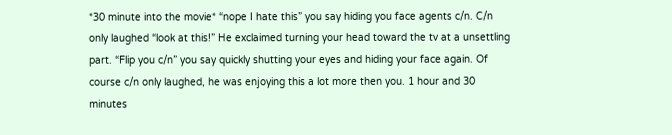*30 minute into the movie* “nope I hate this” you say hiding you face agents c/n. C/n only laughed “look at this!” He exclaimed turning your head toward the tv at a unsettling part. “Flip you c/n” you say quickly shutting your eyes and hiding your face again. Of course c/n only laughed, he was enjoying this a lot more then you. 1 hour and 30 minutes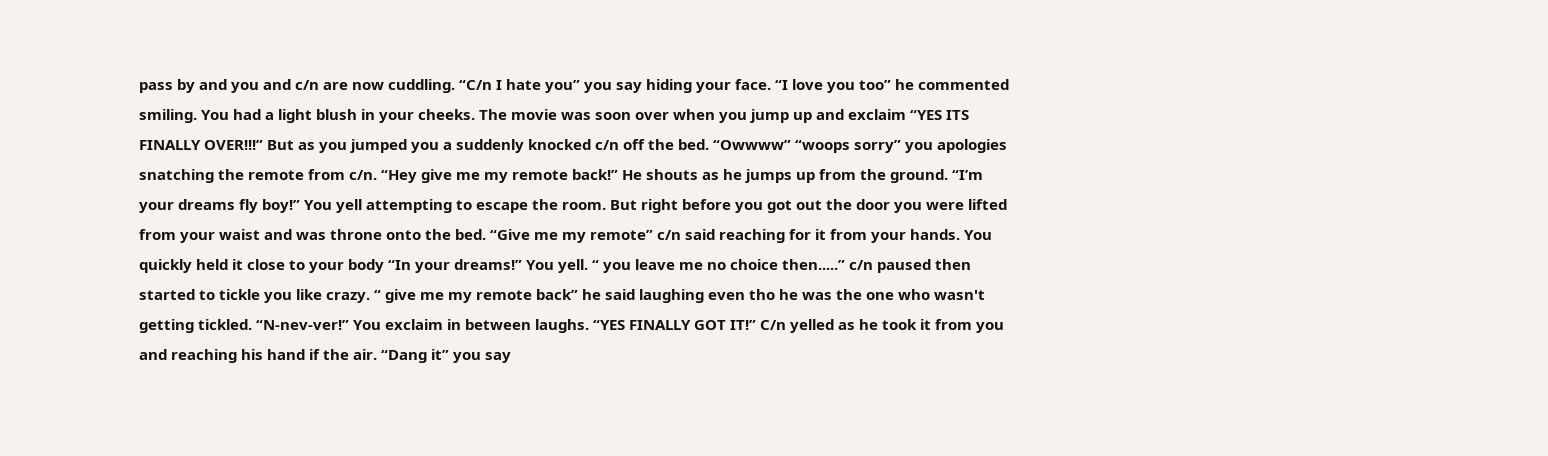pass by and you and c/n are now cuddling. “C/n I hate you” you say hiding your face. “I love you too” he commented smiling. You had a light blush in your cheeks. The movie was soon over when you jump up and exclaim “YES ITS FINALLY OVER!!!” But as you jumped you a suddenly knocked c/n off the bed. “Owwww” “woops sorry” you apologies snatching the remote from c/n. “Hey give me my remote back!” He shouts as he jumps up from the ground. “I’m your dreams fly boy!” You yell attempting to escape the room. But right before you got out the door you were lifted from your waist and was throne onto the bed. “Give me my remote” c/n said reaching for it from your hands. You quickly held it close to your body “In your dreams!” You yell. “ you leave me no choice then.....” c/n paused then started to tickle you like crazy. “ give me my remote back” he said laughing even tho he was the one who wasn't getting tickled. “N-nev-ver!” You exclaim in between laughs. “YES FINALLY GOT IT!” C/n yelled as he took it from you and reaching his hand if the air. “Dang it” you say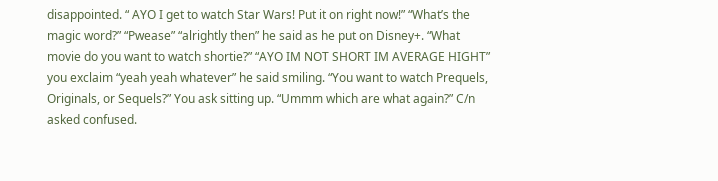disappointed. “ AYO I get to watch Star Wars! Put it on right now!” “What’s the magic word?” “Pwease” “alrightly then” he said as he put on Disney+. “What movie do you want to watch shortie?” “AYO IM NOT SHORT IM AVERAGE HIGHT” you exclaim “yeah yeah whatever” he said smiling. “You want to watch Prequels, Originals, or Sequels?” You ask sitting up. “Ummm which are what again?” C/n asked confused.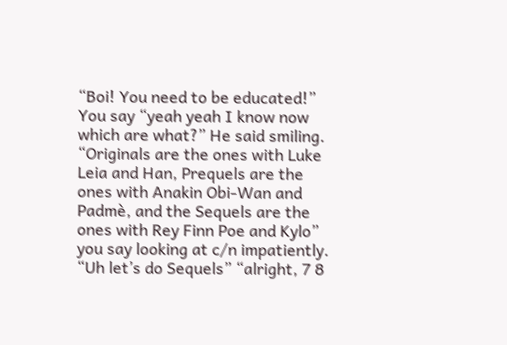“Boi! You need to be educated!” You say “yeah yeah I know now which are what?” He said smiling. “Originals are the ones with Luke Leia and Han, Prequels are the ones with Anakin Obi-Wan and Padmè, and the Sequels are the ones with Rey Finn Poe and Kylo” you say looking at c/n impatiently. “Uh let’s do Sequels” “alright, 7 8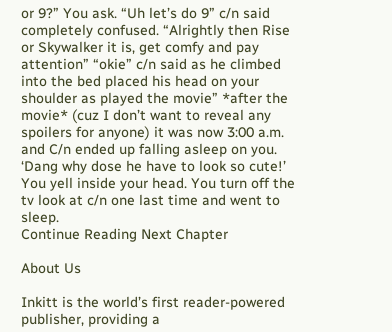or 9?” You ask. “Uh let’s do 9” c/n said completely confused. “Alrightly then Rise or Skywalker it is, get comfy and pay attention” “okie” c/n said as he climbed into the bed placed his head on your shoulder as played the movie” *after the movie* (cuz I don’t want to reveal any spoilers for anyone) it was now 3:00 a.m. and C/n ended up falling asleep on you. ‘Dang why dose he have to look so cute!’ You yell inside your head. You turn off the tv look at c/n one last time and went to sleep.
Continue Reading Next Chapter

About Us

Inkitt is the world’s first reader-powered publisher, providing a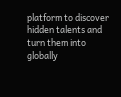platform to discover hidden talents and turn them into globally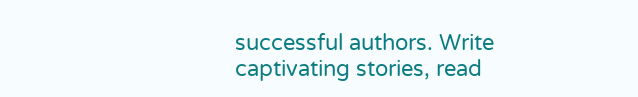successful authors. Write captivating stories, read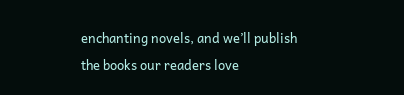enchanting novels, and we’ll publish the books our readers love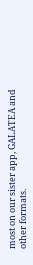most on our sister app, GALATEA and other formats.